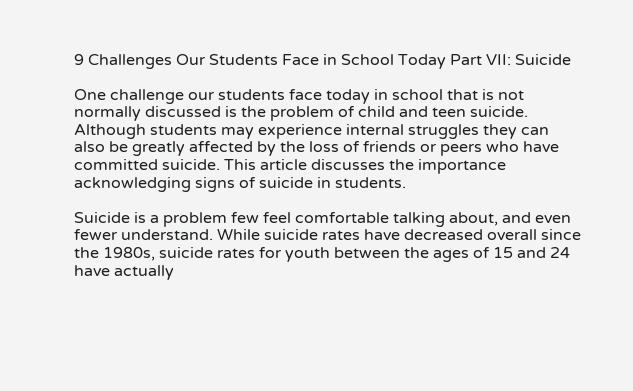9 Challenges Our Students Face in School Today Part VII: Suicide

One challenge our students face today in school that is not normally discussed is the problem of child and teen suicide. Although students may experience internal struggles they can also be greatly affected by the loss of friends or peers who have committed suicide. This article discusses the importance acknowledging signs of suicide in students.

Suicide is a problem few feel comfortable talking about, and even fewer understand. While suicide rates have decreased overall since the 1980s, suicide rates for youth between the ages of 15 and 24 have actually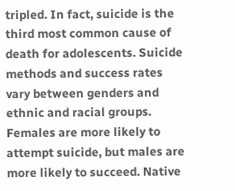tripled. In fact, suicide is the third most common cause of death for adolescents. Suicide methods and success rates vary between genders and ethnic and racial groups. Females are more likely to attempt suicide, but males are more likely to succeed. Native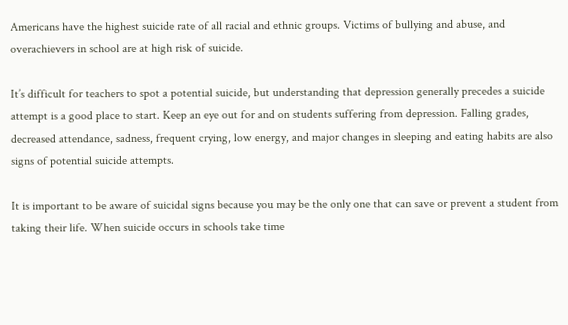Americans have the highest suicide rate of all racial and ethnic groups. Victims of bullying and abuse, and overachievers in school are at high risk of suicide.

It’s difficult for teachers to spot a potential suicide, but understanding that depression generally precedes a suicide attempt is a good place to start. Keep an eye out for and on students suffering from depression. Falling grades, decreased attendance, sadness, frequent crying, low energy, and major changes in sleeping and eating habits are also signs of potential suicide attempts.

It is important to be aware of suicidal signs because you may be the only one that can save or prevent a student from taking their life. When suicide occurs in schools take time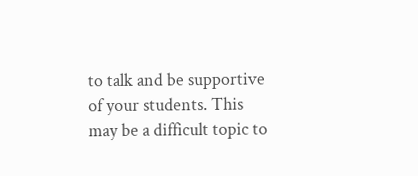to talk and be supportive of your students. This may be a difficult topic to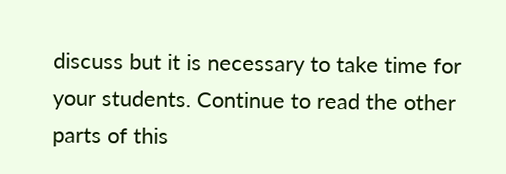discuss but it is necessary to take time for your students. Continue to read the other parts of this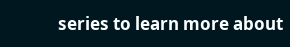series to learn more about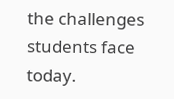the challenges students face today.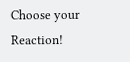Choose your Reaction!